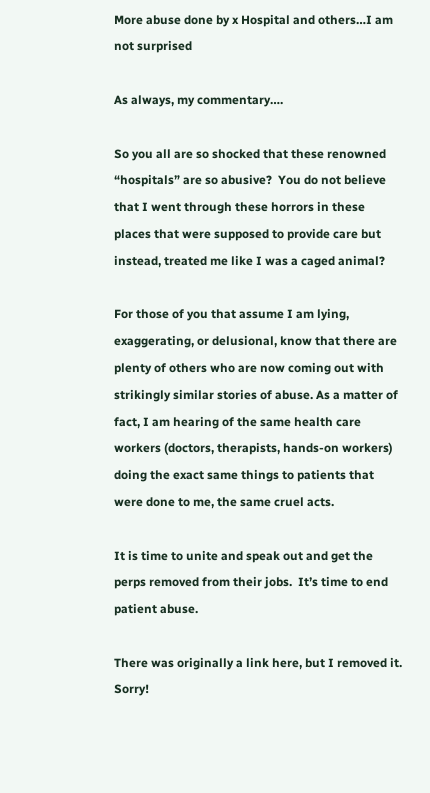More abuse done by x Hospital and others…I am not surprised

As always, my commentary….

So you all are so shocked that these renowned “hospitals” are so abusive?  You do not believe that I went through these horrors in these places that were supposed to provide care but instead, treated me like I was a caged animal?

For those of you that assume I am lying, exaggerating, or delusional, know that there are plenty of others who are now coming out with strikingly similar stories of abuse. As a matter of fact, I am hearing of the same health care workers (doctors, therapists, hands-on workers) doing the exact same things to patients that were done to me, the same cruel acts.

It is time to unite and speak out and get the perps removed from their jobs.  It’s time to end patient abuse.

There was originally a link here, but I removed it. Sorry!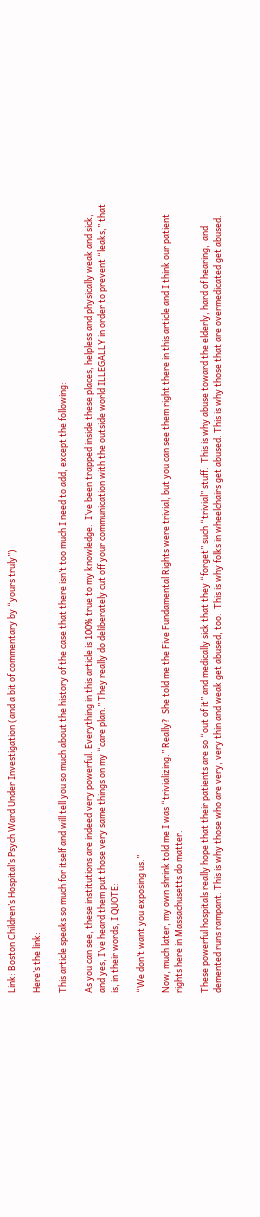Link: Boston Children’s Hospital’s Psych Ward Under Investigation (and a bit of commentary by “yours truly”)

Here’s the link:

This article speaks so much for itself and will tell you so much about the history of the case that there isn’t too much I need to add, except the following:

As you can see, these institutions are indeed very powerful. Everything in this article is 100% true to my knowledge.  I’ve been trapped inside these places, helpless and physically weak and sick, and yes, I’ve heard them put those very same things on my “care plan.” They really do deliberately cut off your communication with the outside world ILLEGALLY in order to prevent “leaks,” that is, in their words, I QUOTE:

“We don’t want you exposing us.”

Now, much later, my own shrink told me I was “trivializing.” Really?  She told me the Five Fundamental Rights were trivial, but you can see them right there in this article and I think our patient rights here in Massachusetts do matter.

These powerful hospitals really hope that their patients are so “out of it” and medically sick that they “forget” such “trivial” stuff.  This is why abuse toward the elderly, hard of hearing,  and demented runs rampant. This is why those who are very, very thin and weak get abused, too.  This is why folks in wheelchairs get abused. This is why those that are overmedicated get abused.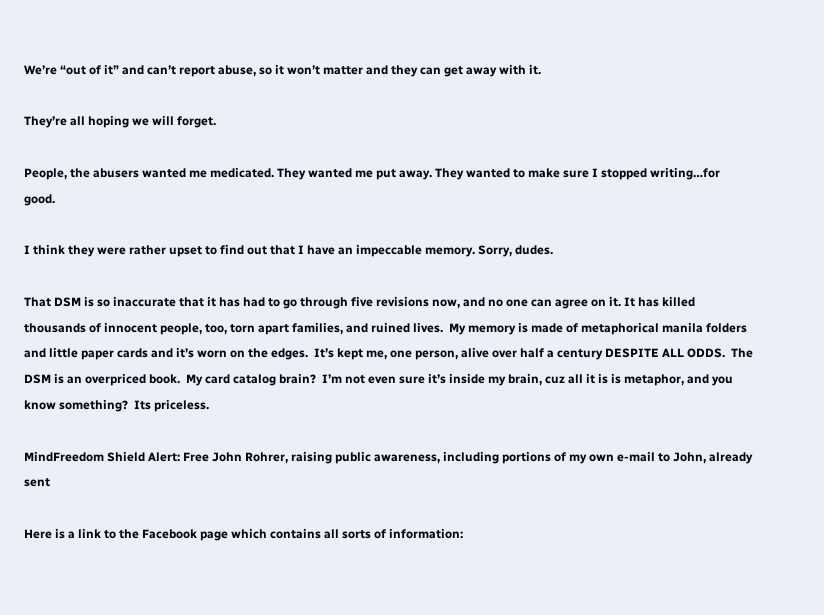We’re “out of it” and can’t report abuse, so it won’t matter and they can get away with it.

They’re all hoping we will forget.

People, the abusers wanted me medicated. They wanted me put away. They wanted to make sure I stopped writing…for good.

I think they were rather upset to find out that I have an impeccable memory. Sorry, dudes.

That DSM is so inaccurate that it has had to go through five revisions now, and no one can agree on it. It has killed thousands of innocent people, too, torn apart families, and ruined lives.  My memory is made of metaphorical manila folders and little paper cards and it’s worn on the edges.  It’s kept me, one person, alive over half a century DESPITE ALL ODDS.  The DSM is an overpriced book.  My card catalog brain?  I’m not even sure it’s inside my brain, cuz all it is is metaphor, and you know something?  Its priceless.

MindFreedom Shield Alert: Free John Rohrer, raising public awareness, including portions of my own e-mail to John, already sent

Here is a link to the Facebook page which contains all sorts of information: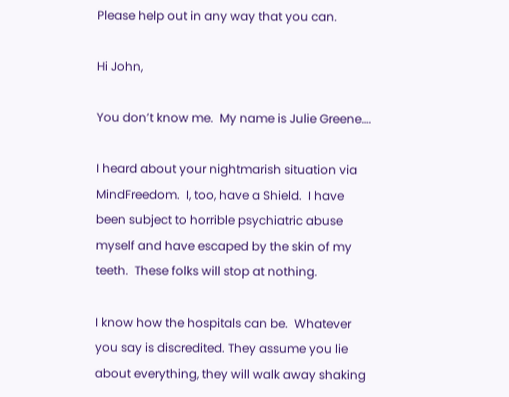Please help out in any way that you can.

Hi John,

You don’t know me.  My name is Julie Greene….

I heard about your nightmarish situation via MindFreedom.  I, too, have a Shield.  I have been subject to horrible psychiatric abuse myself and have escaped by the skin of my teeth.  These folks will stop at nothing.

I know how the hospitals can be.  Whatever you say is discredited. They assume you lie about everything, they will walk away shaking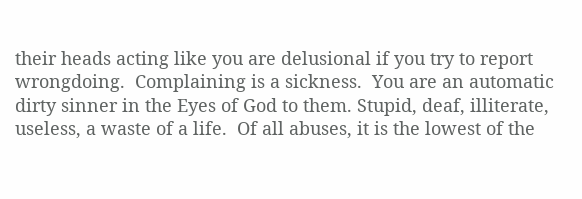their heads acting like you are delusional if you try to report wrongdoing.  Complaining is a sickness.  You are an automatic dirty sinner in the Eyes of God to them. Stupid, deaf, illiterate, useless, a waste of a life.  Of all abuses, it is the lowest of the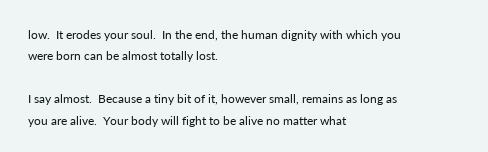low.  It erodes your soul.  In the end, the human dignity with which you were born can be almost totally lost.

I say almost.  Because a tiny bit of it, however small, remains as long as you are alive.  Your body will fight to be alive no matter what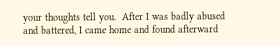your thoughts tell you.  After I was badly abused and battered, I came home and found afterward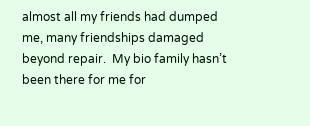almost all my friends had dumped me, many friendships damaged beyond repair.  My bio family hasn’t been there for me for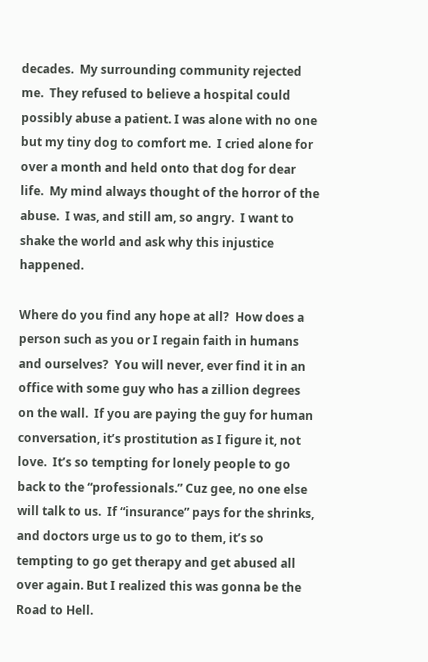decades.  My surrounding community rejected me.  They refused to believe a hospital could possibly abuse a patient. I was alone with no one but my tiny dog to comfort me.  I cried alone for over a month and held onto that dog for dear life.  My mind always thought of the horror of the abuse.  I was, and still am, so angry.  I want to shake the world and ask why this injustice happened.

Where do you find any hope at all?  How does a person such as you or I regain faith in humans and ourselves?  You will never, ever find it in an office with some guy who has a zillion degrees on the wall.  If you are paying the guy for human conversation, it’s prostitution as I figure it, not love.  It’s so tempting for lonely people to go back to the “professionals.” Cuz gee, no one else will talk to us.  If “insurance” pays for the shrinks, and doctors urge us to go to them, it’s so tempting to go get therapy and get abused all over again. But I realized this was gonna be the Road to Hell.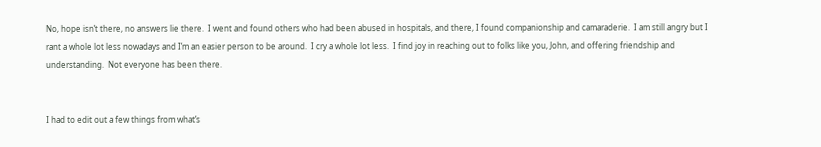No, hope isn’t there, no answers lie there.  I went and found others who had been abused in hospitals, and there, I found companionship and camaraderie.  I am still angry but I rant a whole lot less nowadays and I’m an easier person to be around.  I cry a whole lot less.  I find joy in reaching out to folks like you, John, and offering friendship and understanding.  Not everyone has been there.


I had to edit out a few things from what’s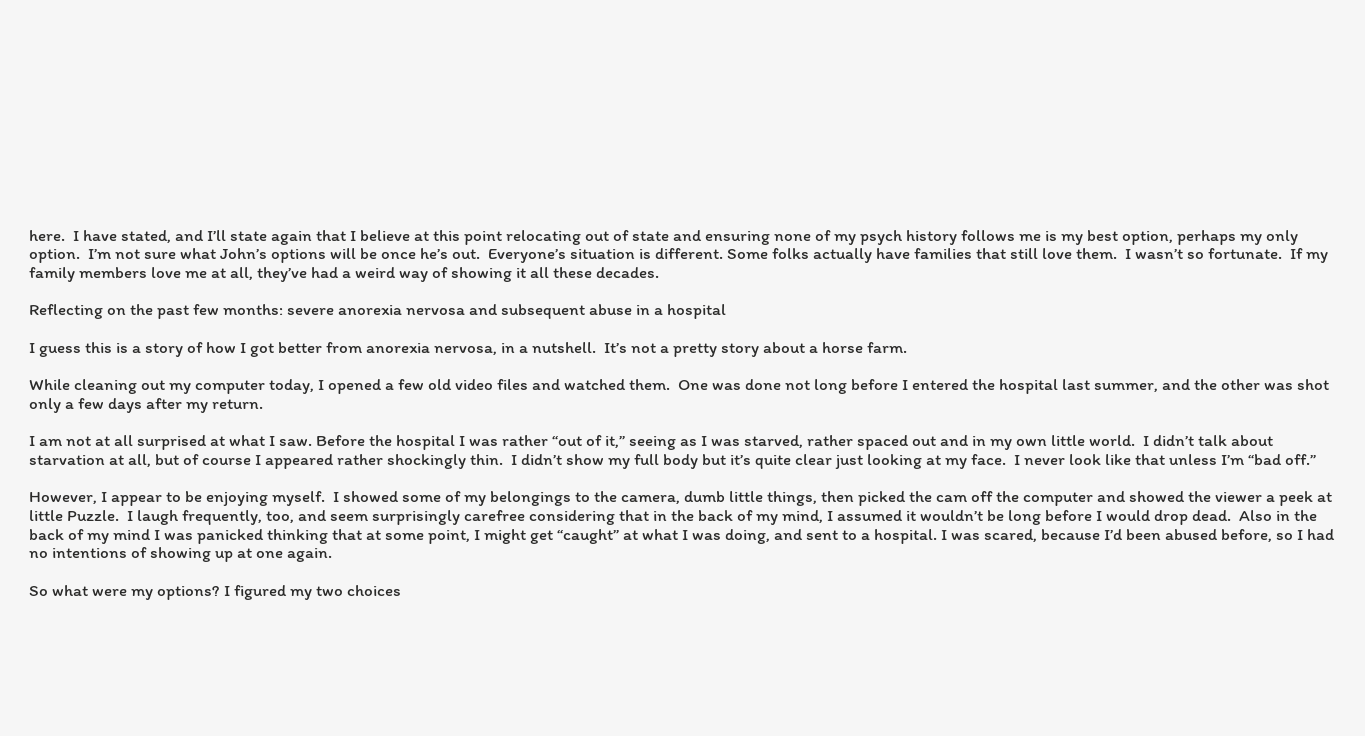here.  I have stated, and I’ll state again that I believe at this point relocating out of state and ensuring none of my psych history follows me is my best option, perhaps my only option.  I’m not sure what John’s options will be once he’s out.  Everyone’s situation is different. Some folks actually have families that still love them.  I wasn’t so fortunate.  If my family members love me at all, they’ve had a weird way of showing it all these decades.

Reflecting on the past few months: severe anorexia nervosa and subsequent abuse in a hospital

I guess this is a story of how I got better from anorexia nervosa, in a nutshell.  It’s not a pretty story about a horse farm.

While cleaning out my computer today, I opened a few old video files and watched them.  One was done not long before I entered the hospital last summer, and the other was shot only a few days after my return.

I am not at all surprised at what I saw. Before the hospital I was rather “out of it,” seeing as I was starved, rather spaced out and in my own little world.  I didn’t talk about starvation at all, but of course I appeared rather shockingly thin.  I didn’t show my full body but it’s quite clear just looking at my face.  I never look like that unless I’m “bad off.”

However, I appear to be enjoying myself.  I showed some of my belongings to the camera, dumb little things, then picked the cam off the computer and showed the viewer a peek at little Puzzle.  I laugh frequently, too, and seem surprisingly carefree considering that in the back of my mind, I assumed it wouldn’t be long before I would drop dead.  Also in the back of my mind I was panicked thinking that at some point, I might get “caught” at what I was doing, and sent to a hospital. I was scared, because I’d been abused before, so I had no intentions of showing up at one again.

So what were my options? I figured my two choices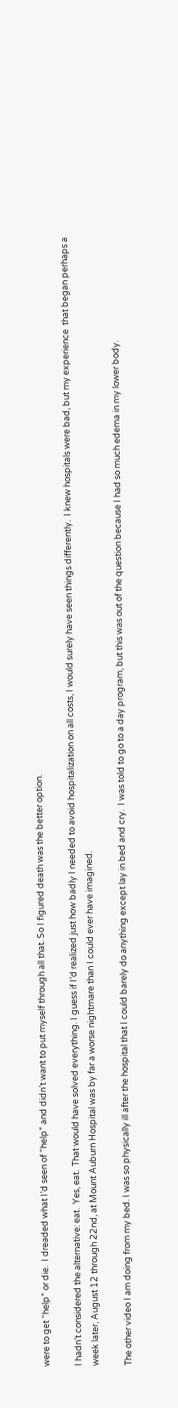were to get “help” or die.  I dreaded what I’d seen of “help” and didn’t want to put myself through all that. So I figured death was the better option.

I hadn’t considered the alternative: eat.  Yes, eat.  That would have solved everything. I guess if I’d realized just how badly I needed to avoid hospitalization on all costs, I would surely have seen things differently.  I knew hospitals were bad, but my experience  that began perhaps a week later, August 12 through 22nd, at Mount Auburn Hospital was by far a worse nightmare than I could ever have imagined.

The other video I am doing from my bed. I was so physically ill after the hospital that I could barely do anything except lay in bed and cry.  I was told to go to a day program, but this was out of the question because I had so much edema in my lower body.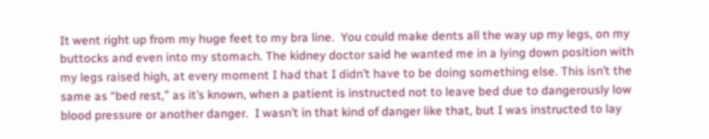It went right up from my huge feet to my bra line.  You could make dents all the way up my legs, on my buttocks and even into my stomach. The kidney doctor said he wanted me in a lying down position with my legs raised high, at every moment I had that I didn’t have to be doing something else. This isn’t the same as “bed rest,” as it’s known, when a patient is instructed not to leave bed due to dangerously low blood pressure or another danger.  I wasn’t in that kind of danger like that, but I was instructed to lay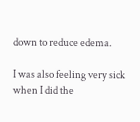down to reduce edema.

I was also feeling very sick when I did the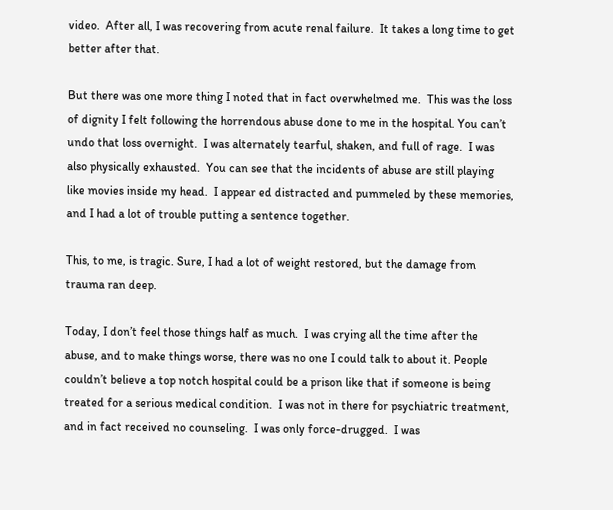video.  After all, I was recovering from acute renal failure.  It takes a long time to get better after that.

But there was one more thing I noted that in fact overwhelmed me.  This was the loss of dignity I felt following the horrendous abuse done to me in the hospital. You can’t undo that loss overnight.  I was alternately tearful, shaken, and full of rage.  I was also physically exhausted.  You can see that the incidents of abuse are still playing like movies inside my head.  I appear ed distracted and pummeled by these memories, and I had a lot of trouble putting a sentence together.

This, to me, is tragic. Sure, I had a lot of weight restored, but the damage from trauma ran deep.

Today, I don’t feel those things half as much.  I was crying all the time after the abuse, and to make things worse, there was no one I could talk to about it. People couldn’t believe a top notch hospital could be a prison like that if someone is being treated for a serious medical condition.  I was not in there for psychiatric treatment, and in fact received no counseling.  I was only force-drugged.  I was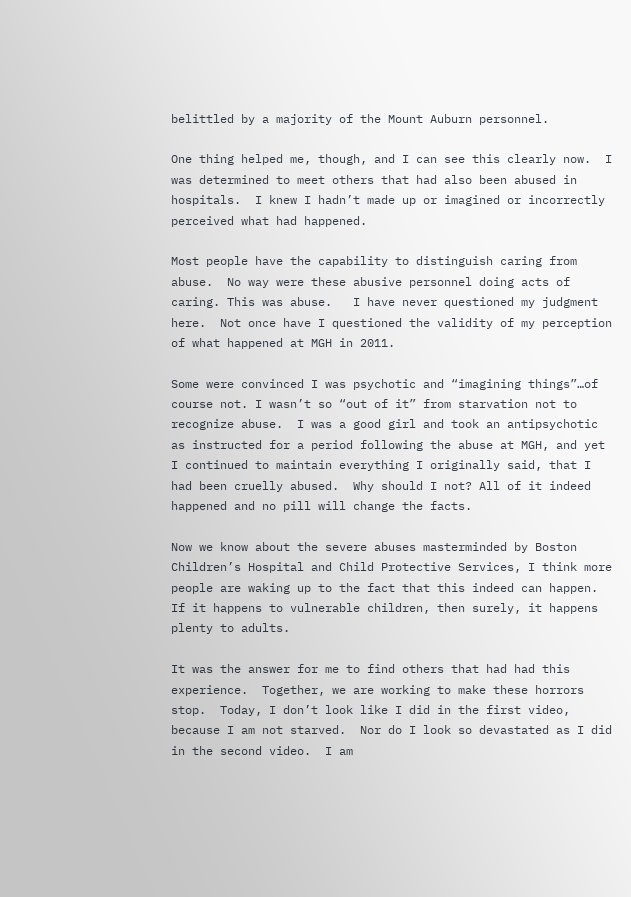belittled by a majority of the Mount Auburn personnel.

One thing helped me, though, and I can see this clearly now.  I was determined to meet others that had also been abused in hospitals.  I knew I hadn’t made up or imagined or incorrectly perceived what had happened.

Most people have the capability to distinguish caring from abuse.  No way were these abusive personnel doing acts of caring. This was abuse.   I have never questioned my judgment here.  Not once have I questioned the validity of my perception of what happened at MGH in 2011.

Some were convinced I was psychotic and “imagining things”…of course not. I wasn’t so “out of it” from starvation not to recognize abuse.  I was a good girl and took an antipsychotic as instructed for a period following the abuse at MGH, and yet I continued to maintain everything I originally said, that I had been cruelly abused.  Why should I not? All of it indeed happened and no pill will change the facts.

Now we know about the severe abuses masterminded by Boston Children’s Hospital and Child Protective Services, I think more people are waking up to the fact that this indeed can happen. If it happens to vulnerable children, then surely, it happens plenty to adults.

It was the answer for me to find others that had had this experience.  Together, we are working to make these horrors stop.  Today, I don’t look like I did in the first video, because I am not starved.  Nor do I look so devastated as I did in the second video.  I am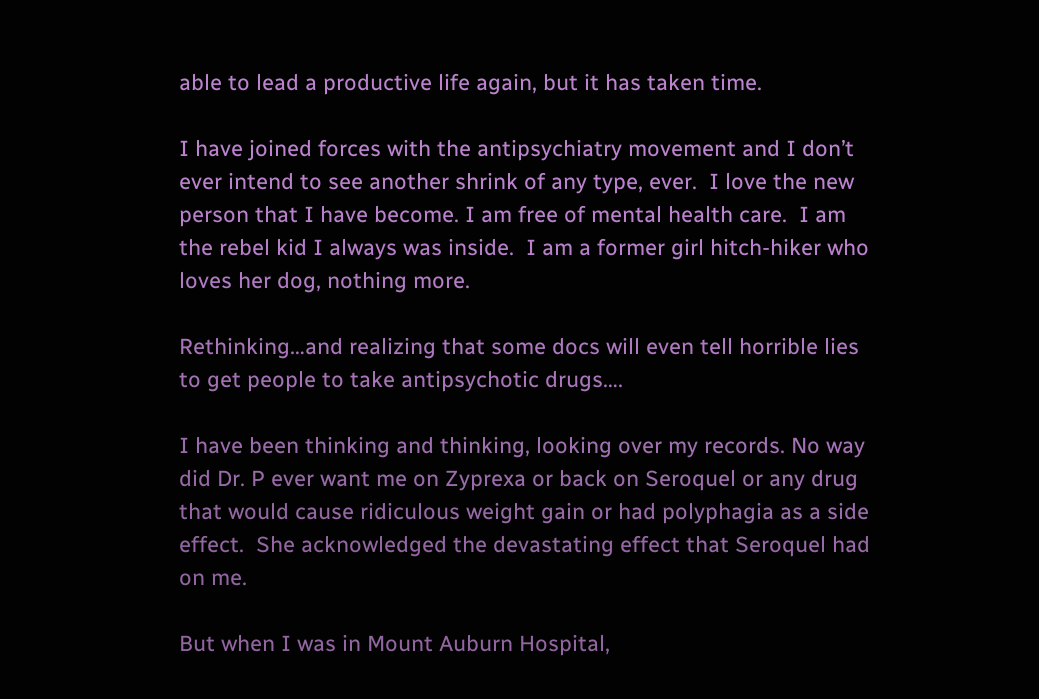able to lead a productive life again, but it has taken time.

I have joined forces with the antipsychiatry movement and I don’t ever intend to see another shrink of any type, ever.  I love the new person that I have become. I am free of mental health care.  I am the rebel kid I always was inside.  I am a former girl hitch-hiker who loves her dog, nothing more.

Rethinking…and realizing that some docs will even tell horrible lies to get people to take antipsychotic drugs….

I have been thinking and thinking, looking over my records. No way did Dr. P ever want me on Zyprexa or back on Seroquel or any drug that would cause ridiculous weight gain or had polyphagia as a side effect.  She acknowledged the devastating effect that Seroquel had on me.

But when I was in Mount Auburn Hospital,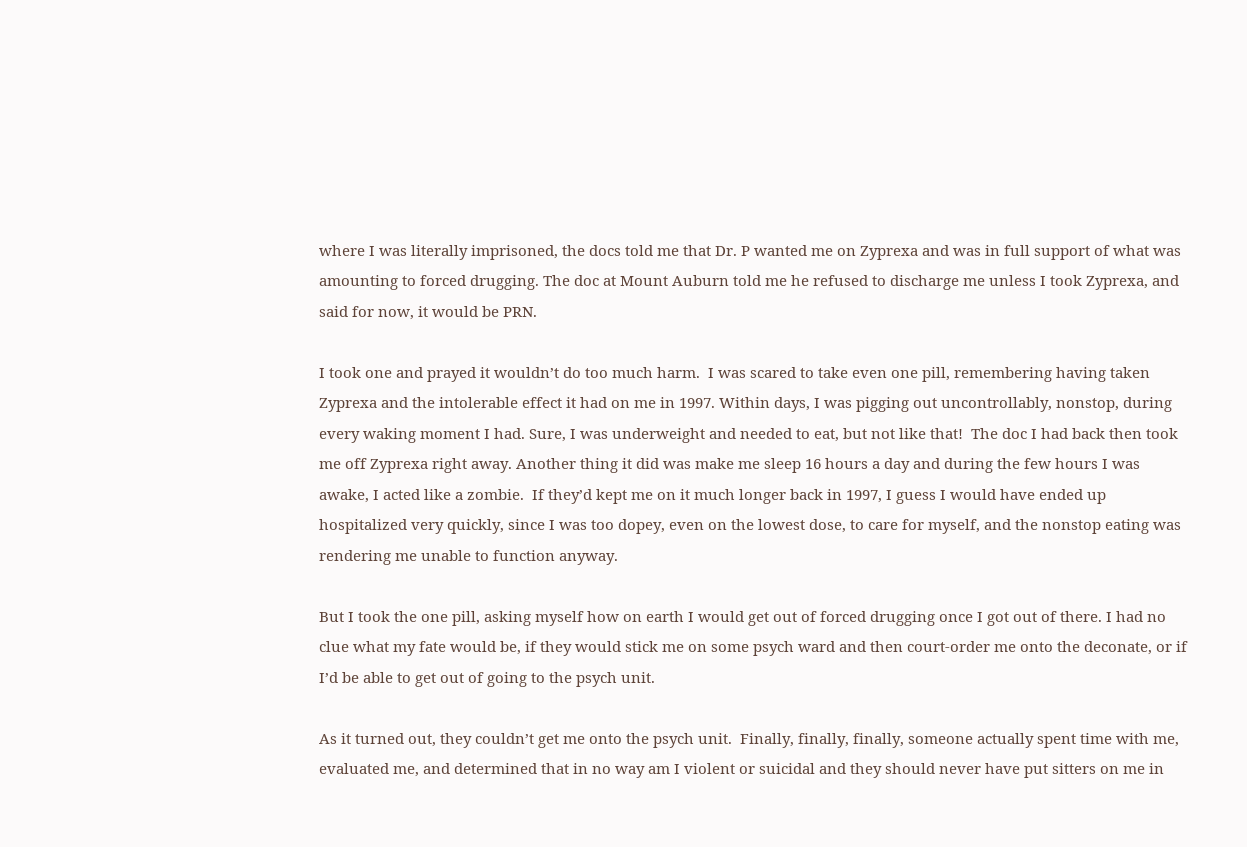where I was literally imprisoned, the docs told me that Dr. P wanted me on Zyprexa and was in full support of what was amounting to forced drugging. The doc at Mount Auburn told me he refused to discharge me unless I took Zyprexa, and said for now, it would be PRN.

I took one and prayed it wouldn’t do too much harm.  I was scared to take even one pill, remembering having taken Zyprexa and the intolerable effect it had on me in 1997. Within days, I was pigging out uncontrollably, nonstop, during every waking moment I had. Sure, I was underweight and needed to eat, but not like that!  The doc I had back then took me off Zyprexa right away. Another thing it did was make me sleep 16 hours a day and during the few hours I was awake, I acted like a zombie.  If they’d kept me on it much longer back in 1997, I guess I would have ended up hospitalized very quickly, since I was too dopey, even on the lowest dose, to care for myself, and the nonstop eating was rendering me unable to function anyway.

But I took the one pill, asking myself how on earth I would get out of forced drugging once I got out of there. I had no clue what my fate would be, if they would stick me on some psych ward and then court-order me onto the deconate, or if I’d be able to get out of going to the psych unit.

As it turned out, they couldn’t get me onto the psych unit.  Finally, finally, finally, someone actually spent time with me, evaluated me, and determined that in no way am I violent or suicidal and they should never have put sitters on me in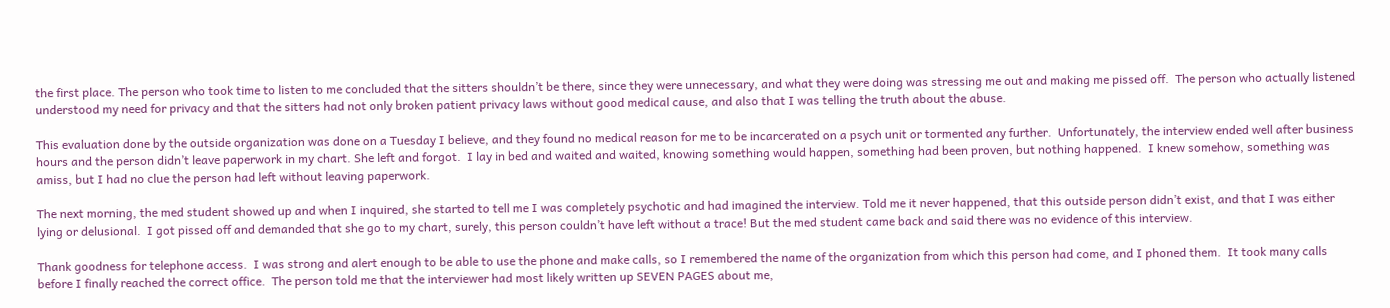the first place. The person who took time to listen to me concluded that the sitters shouldn’t be there, since they were unnecessary, and what they were doing was stressing me out and making me pissed off.  The person who actually listened understood my need for privacy and that the sitters had not only broken patient privacy laws without good medical cause, and also that I was telling the truth about the abuse.

This evaluation done by the outside organization was done on a Tuesday I believe, and they found no medical reason for me to be incarcerated on a psych unit or tormented any further.  Unfortunately, the interview ended well after business hours and the person didn’t leave paperwork in my chart. She left and forgot.  I lay in bed and waited and waited, knowing something would happen, something had been proven, but nothing happened.  I knew somehow, something was amiss, but I had no clue the person had left without leaving paperwork.

The next morning, the med student showed up and when I inquired, she started to tell me I was completely psychotic and had imagined the interview. Told me it never happened, that this outside person didn’t exist, and that I was either lying or delusional.  I got pissed off and demanded that she go to my chart, surely, this person couldn’t have left without a trace! But the med student came back and said there was no evidence of this interview.

Thank goodness for telephone access.  I was strong and alert enough to be able to use the phone and make calls, so I remembered the name of the organization from which this person had come, and I phoned them.  It took many calls before I finally reached the correct office.  The person told me that the interviewer had most likely written up SEVEN PAGES about me,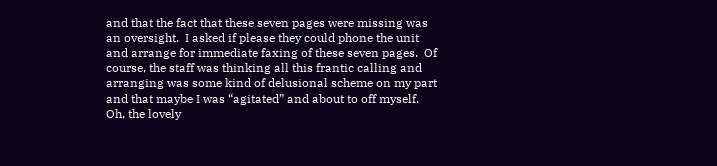and that the fact that these seven pages were missing was an oversight.  I asked if please they could phone the unit and arrange for immediate faxing of these seven pages.  Of course, the staff was thinking all this frantic calling and arranging was some kind of delusional scheme on my part and that maybe I was “agitated” and about to off myself.  Oh, the lovely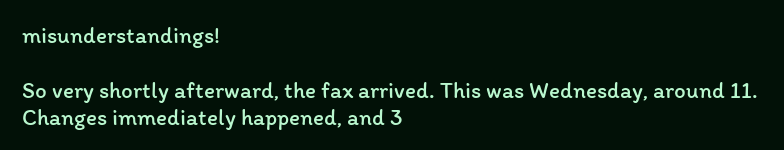misunderstandings!

So very shortly afterward, the fax arrived. This was Wednesday, around 11.  Changes immediately happened, and 3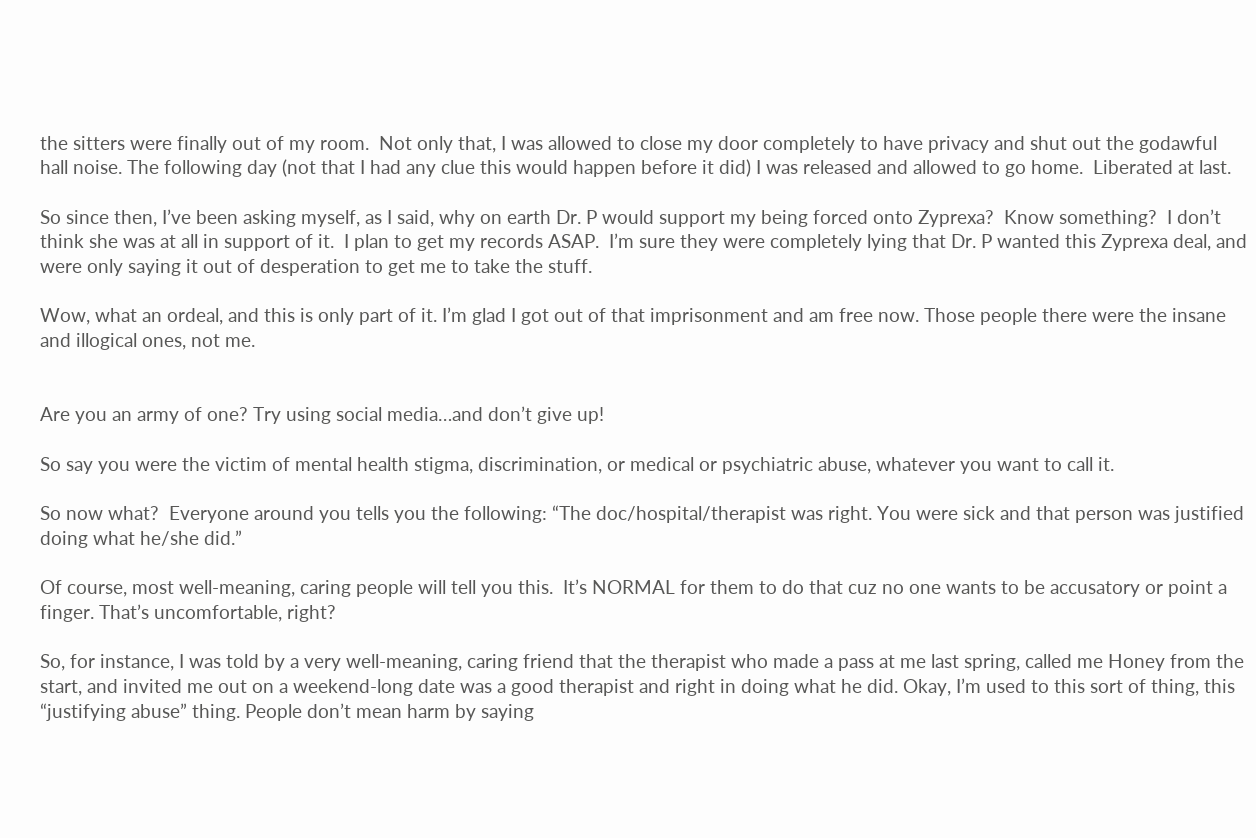the sitters were finally out of my room.  Not only that, I was allowed to close my door completely to have privacy and shut out the godawful hall noise. The following day (not that I had any clue this would happen before it did) I was released and allowed to go home.  Liberated at last.

So since then, I’ve been asking myself, as I said, why on earth Dr. P would support my being forced onto Zyprexa?  Know something?  I don’t think she was at all in support of it.  I plan to get my records ASAP.  I’m sure they were completely lying that Dr. P wanted this Zyprexa deal, and were only saying it out of desperation to get me to take the stuff.

Wow, what an ordeal, and this is only part of it. I’m glad I got out of that imprisonment and am free now. Those people there were the insane and illogical ones, not me.


Are you an army of one? Try using social media…and don’t give up!

So say you were the victim of mental health stigma, discrimination, or medical or psychiatric abuse, whatever you want to call it.

So now what?  Everyone around you tells you the following: “The doc/hospital/therapist was right. You were sick and that person was justified doing what he/she did.”

Of course, most well-meaning, caring people will tell you this.  It’s NORMAL for them to do that cuz no one wants to be accusatory or point a finger. That’s uncomfortable, right?

So, for instance, I was told by a very well-meaning, caring friend that the therapist who made a pass at me last spring, called me Honey from the start, and invited me out on a weekend-long date was a good therapist and right in doing what he did. Okay, I’m used to this sort of thing, this “justifying abuse” thing. People don’t mean harm by saying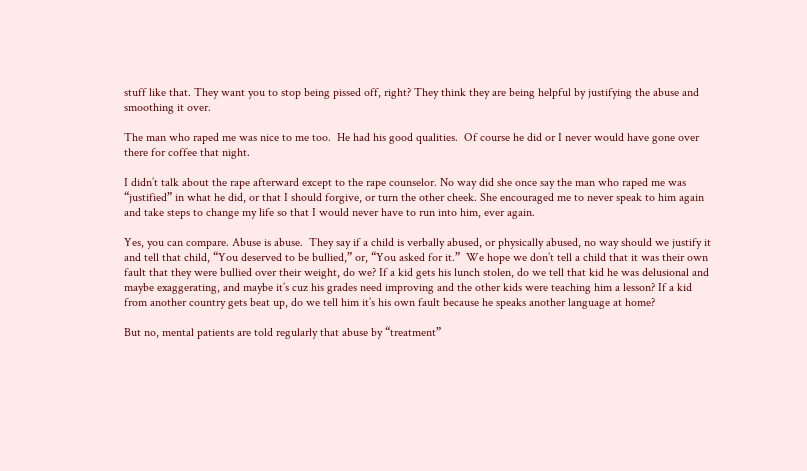stuff like that. They want you to stop being pissed off, right? They think they are being helpful by justifying the abuse and smoothing it over.

The man who raped me was nice to me too.  He had his good qualities.  Of course he did or I never would have gone over there for coffee that night.

I didn’t talk about the rape afterward except to the rape counselor. No way did she once say the man who raped me was “justified” in what he did, or that I should forgive, or turn the other cheek. She encouraged me to never speak to him again and take steps to change my life so that I would never have to run into him, ever again.

Yes, you can compare. Abuse is abuse.  They say if a child is verbally abused, or physically abused, no way should we justify it and tell that child, “You deserved to be bullied,” or, “You asked for it.”  We hope we don’t tell a child that it was their own fault that they were bullied over their weight, do we? If a kid gets his lunch stolen, do we tell that kid he was delusional and maybe exaggerating, and maybe it’s cuz his grades need improving and the other kids were teaching him a lesson? If a kid from another country gets beat up, do we tell him it’s his own fault because he speaks another language at home?

But no, mental patients are told regularly that abuse by “treatment”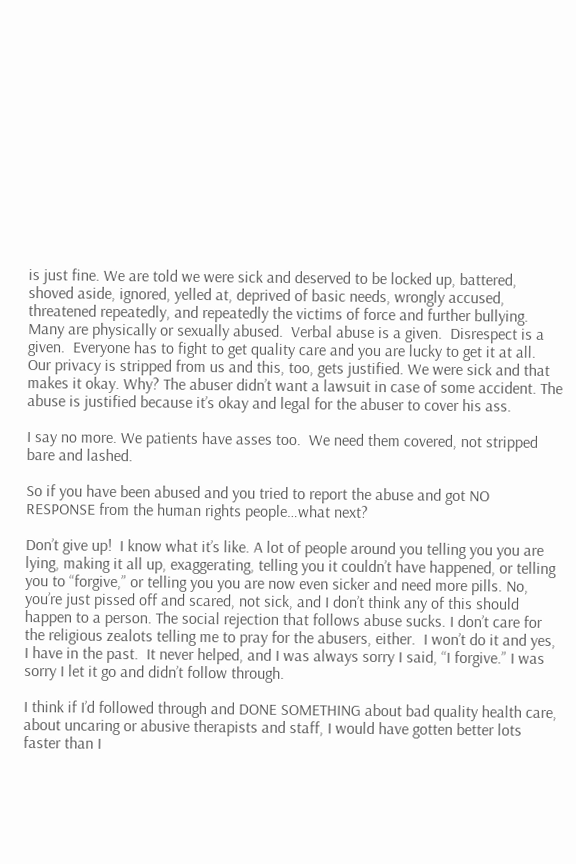is just fine. We are told we were sick and deserved to be locked up, battered, shoved aside, ignored, yelled at, deprived of basic needs, wrongly accused, threatened repeatedly, and repeatedly the victims of force and further bullying.  Many are physically or sexually abused.  Verbal abuse is a given.  Disrespect is a given.  Everyone has to fight to get quality care and you are lucky to get it at all.  Our privacy is stripped from us and this, too, gets justified. We were sick and that makes it okay. Why? The abuser didn’t want a lawsuit in case of some accident. The abuse is justified because it’s okay and legal for the abuser to cover his ass.

I say no more. We patients have asses too.  We need them covered, not stripped bare and lashed.

So if you have been abused and you tried to report the abuse and got NO RESPONSE from the human rights people…what next?

Don’t give up!  I know what it’s like. A lot of people around you telling you you are lying, making it all up, exaggerating, telling you it couldn’t have happened, or telling you to “forgive,” or telling you you are now even sicker and need more pills. No, you’re just pissed off and scared, not sick, and I don’t think any of this should happen to a person. The social rejection that follows abuse sucks. I don’t care for the religious zealots telling me to pray for the abusers, either.  I won’t do it and yes, I have in the past.  It never helped, and I was always sorry I said, “I forgive.” I was sorry I let it go and didn’t follow through.

I think if I’d followed through and DONE SOMETHING about bad quality health care, about uncaring or abusive therapists and staff, I would have gotten better lots faster than I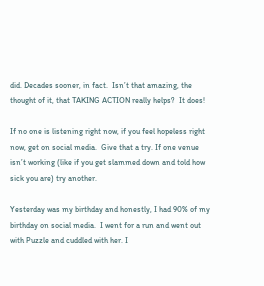did. Decades sooner, in fact.  Isn’t that amazing, the thought of it, that TAKING ACTION really helps?  It does!

If no one is listening right now, if you feel hopeless right now, get on social media.  Give that a try. If one venue isn’t working (like if you get slammed down and told how sick you are) try another.

Yesterday was my birthday and honestly, I had 90% of my birthday on social media.  I went for a run and went out with Puzzle and cuddled with her. I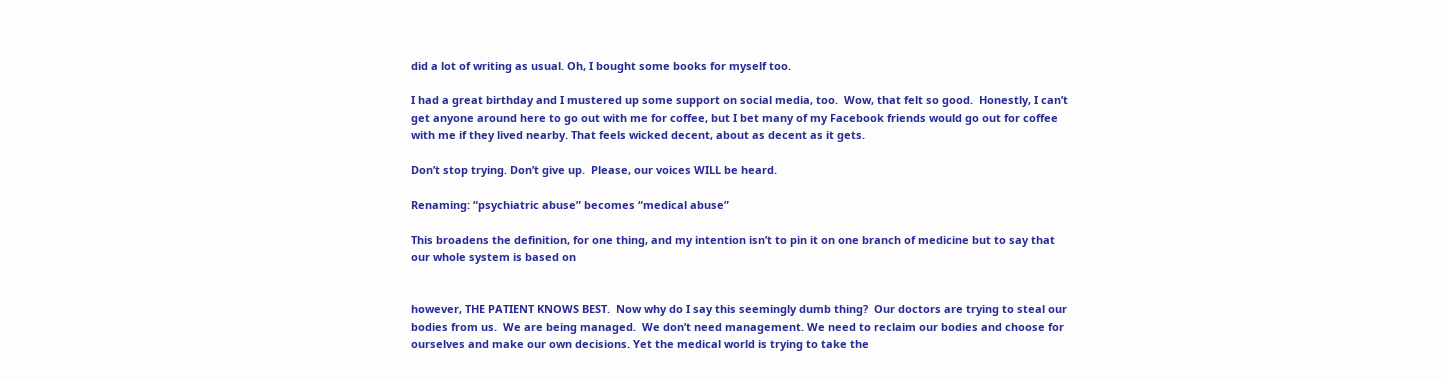did a lot of writing as usual. Oh, I bought some books for myself too.

I had a great birthday and I mustered up some support on social media, too.  Wow, that felt so good.  Honestly, I can’t get anyone around here to go out with me for coffee, but I bet many of my Facebook friends would go out for coffee with me if they lived nearby. That feels wicked decent, about as decent as it gets.

Don’t stop trying. Don’t give up.  Please, our voices WILL be heard.

Renaming: “psychiatric abuse” becomes “medical abuse”

This broadens the definition, for one thing, and my intention isn’t to pin it on one branch of medicine but to say that our whole system is based on


however, THE PATIENT KNOWS BEST.  Now why do I say this seemingly dumb thing?  Our doctors are trying to steal our bodies from us.  We are being managed.  We don’t need management. We need to reclaim our bodies and choose for ourselves and make our own decisions. Yet the medical world is trying to take the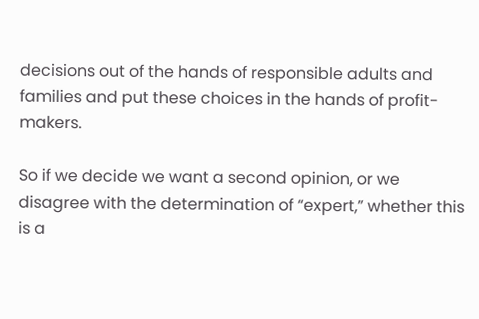decisions out of the hands of responsible adults and families and put these choices in the hands of profit-makers.

So if we decide we want a second opinion, or we disagree with the determination of “expert,” whether this is a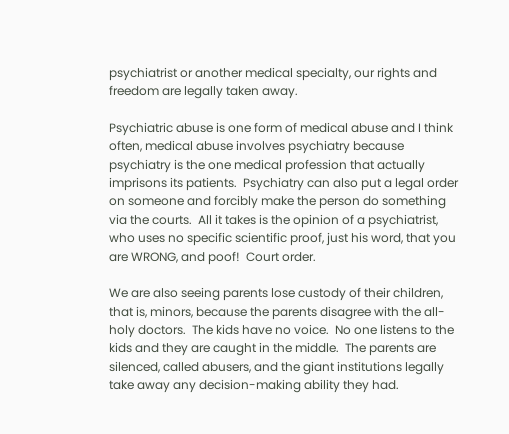psychiatrist or another medical specialty, our rights and freedom are legally taken away.

Psychiatric abuse is one form of medical abuse and I think often, medical abuse involves psychiatry because psychiatry is the one medical profession that actually imprisons its patients.  Psychiatry can also put a legal order on someone and forcibly make the person do something via the courts.  All it takes is the opinion of a psychiatrist, who uses no specific scientific proof, just his word, that you are WRONG, and poof!  Court order.

We are also seeing parents lose custody of their children, that is, minors, because the parents disagree with the all-holy doctors.  The kids have no voice.  No one listens to the kids and they are caught in the middle.  The parents are silenced, called abusers, and the giant institutions legally take away any decision-making ability they had.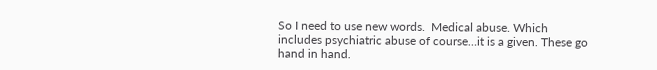So I need to use new words.  Medical abuse. Which includes psychiatric abuse of course…it is a given. These go hand in hand.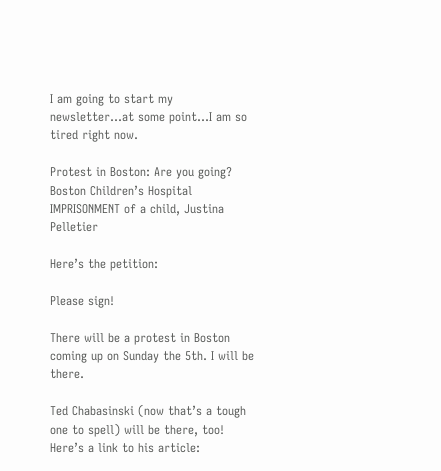I am going to start my newsletter…at some point…I am so tired right now.

Protest in Boston: Are you going? Boston Children’s Hospital IMPRISONMENT of a child, Justina Pelletier

Here’s the petition:

Please sign!

There will be a protest in Boston coming up on Sunday the 5th. I will be there.

Ted Chabasinski (now that’s a tough one to spell) will be there, too!  Here’s a link to his article: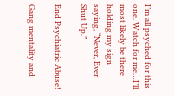I’m all psyched for this one. Watch for me…I’ll most likely be there holding my sign saying, “Never, Ever Shut Up.”

End Psychiatric Abuse!

Gang mentality and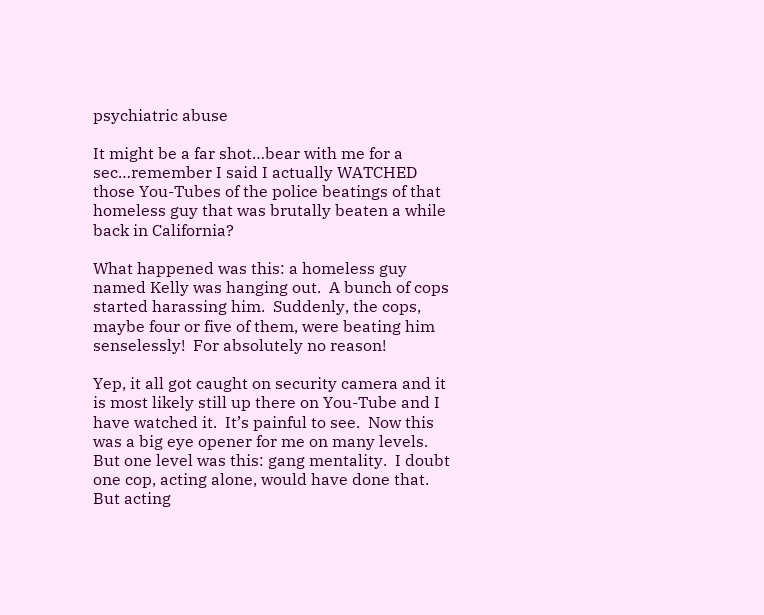psychiatric abuse

It might be a far shot…bear with me for a sec…remember I said I actually WATCHED those You-Tubes of the police beatings of that homeless guy that was brutally beaten a while back in California?

What happened was this: a homeless guy named Kelly was hanging out.  A bunch of cops started harassing him.  Suddenly, the cops, maybe four or five of them, were beating him senselessly!  For absolutely no reason!

Yep, it all got caught on security camera and it is most likely still up there on You-Tube and I have watched it.  It’s painful to see.  Now this was a big eye opener for me on many levels.  But one level was this: gang mentality.  I doubt one cop, acting alone, would have done that.  But acting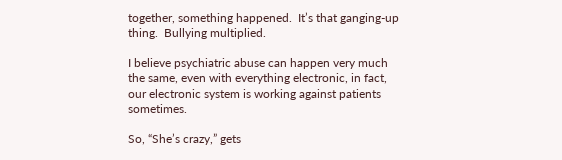together, something happened.  It’s that ganging-up thing.  Bullying multiplied.

I believe psychiatric abuse can happen very much the same, even with everything electronic, in fact, our electronic system is working against patients sometimes.

So, “She’s crazy,” gets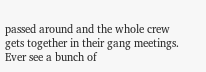passed around and the whole crew gets together in their gang meetings.  Ever see a bunch of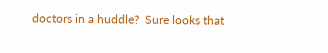doctors in a huddle?  Sure looks that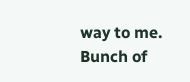way to me.  Bunch of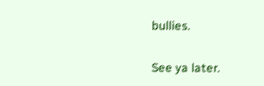bullies.

See ya later.